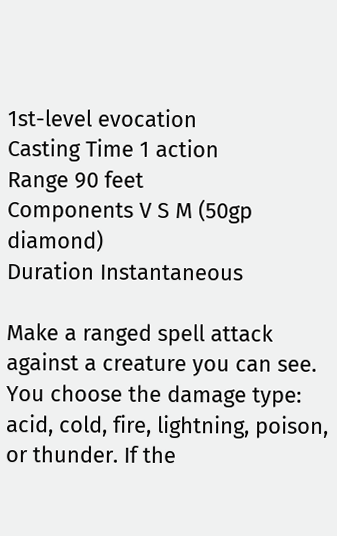1st-level evocation
Casting Time 1 action
Range 90 feet
Components V S M (50gp diamond)
Duration Instantaneous

Make a ranged spell attack against a creature you can see. You choose the damage type: acid, cold, fire, lightning, poison, or thunder. If the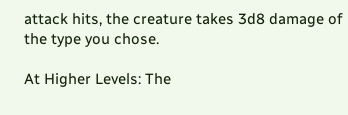attack hits, the creature takes 3d8 damage of the type you chose.

At Higher Levels: The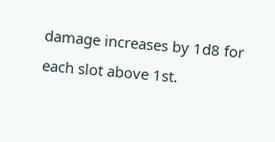damage increases by 1d8 for each slot above 1st.